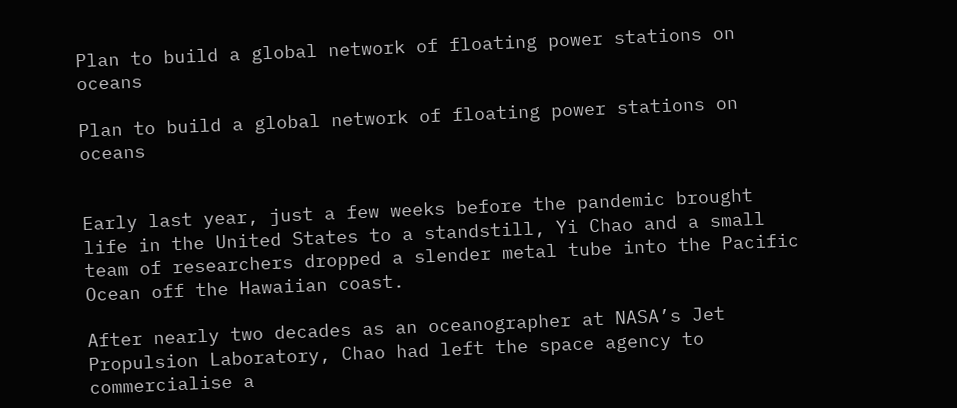Plan to build a global network of floating power stations on oceans

Plan to build a global network of floating power stations on oceans


Early last year, just a few weeks before the pandemic brought life in the United States to a standstill, Yi Chao and a small team of researchers dropped a slender metal tube into the Pacific Ocean off the Hawaiian coast.

After nearly two decades as an oceanographer at NASA’s Jet Propulsion Laboratory, Chao had left the space agency to commercialise a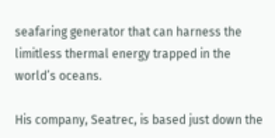seafaring generator that can harness the limitless thermal energy trapped in the world’s oceans.

His company, Seatrec, is based just down the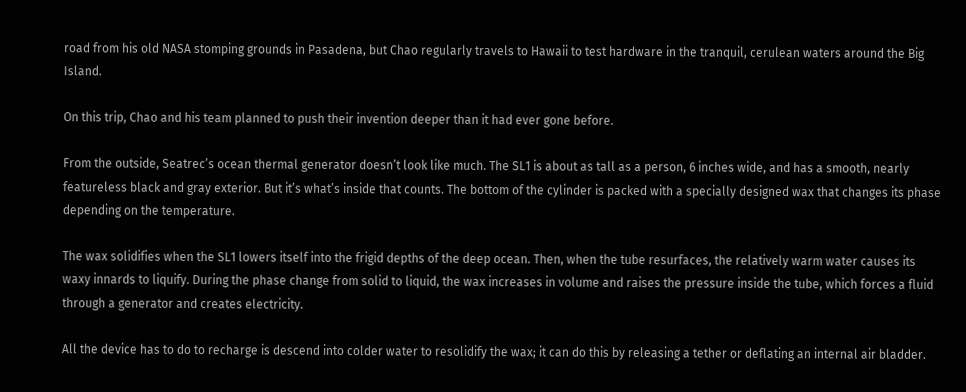road from his old NASA stomping grounds in Pasadena, but Chao regularly travels to Hawaii to test hardware in the tranquil, cerulean waters around the Big Island.

On this trip, Chao and his team planned to push their invention deeper than it had ever gone before.

From the outside, Seatrec’s ocean thermal generator doesn’t look like much. The SL1 is about as tall as a person, 6 inches wide, and has a smooth, nearly featureless black and gray exterior. But it’s what’s inside that counts. The bottom of the cylinder is packed with a specially designed wax that changes its phase depending on the temperature.

The wax solidifies when the SL1 lowers itself into the frigid depths of the deep ocean. Then, when the tube resurfaces, the relatively warm water causes its waxy innards to liquify. During the phase change from solid to liquid, the wax increases in volume and raises the pressure inside the tube, which forces a fluid through a generator and creates electricity.

All the device has to do to recharge is descend into colder water to resolidify the wax; it can do this by releasing a tether or deflating an internal air bladder.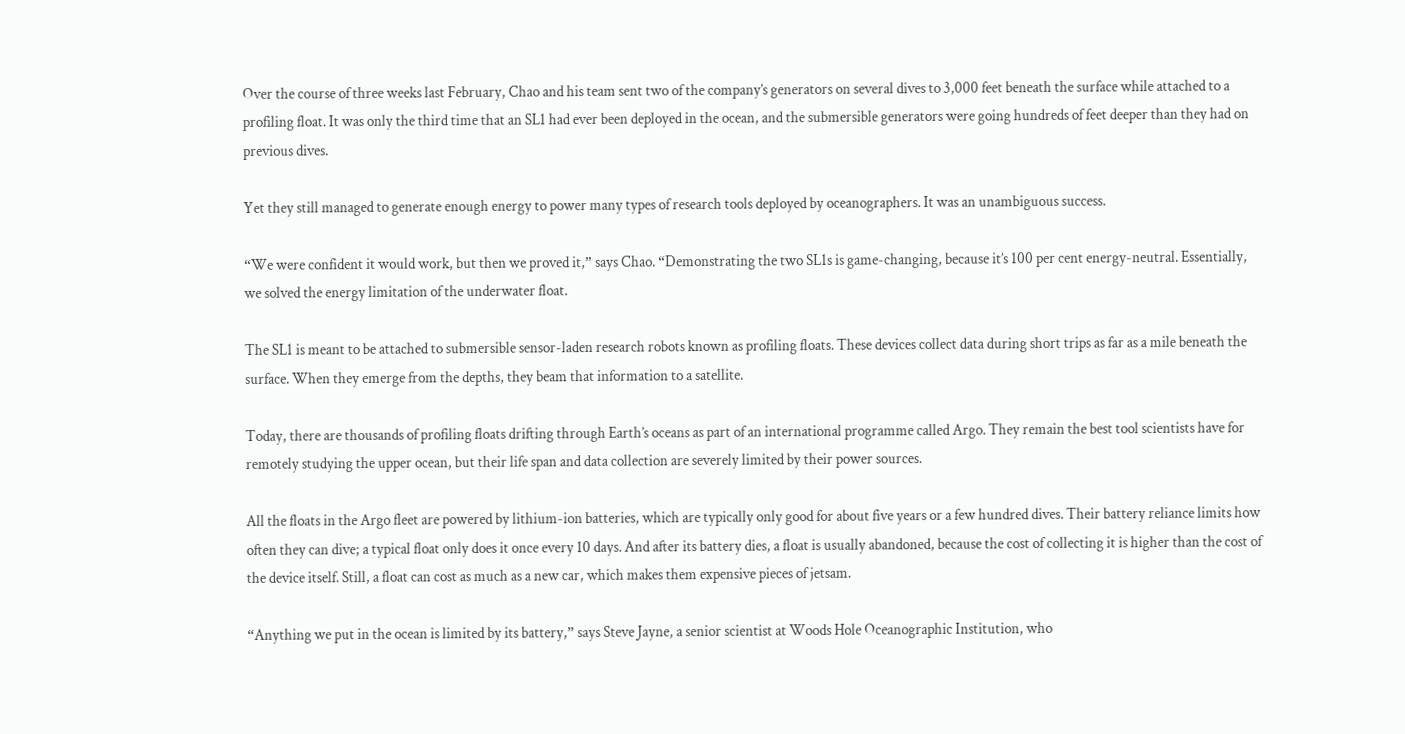Over the course of three weeks last February, Chao and his team sent two of the company’s generators on several dives to 3,000 feet beneath the surface while attached to a profiling float. It was only the third time that an SL1 had ever been deployed in the ocean, and the submersible generators were going hundreds of feet deeper than they had on previous dives.

Yet they still managed to generate enough energy to power many types of research tools deployed by oceanographers. It was an unambiguous success.

“We were confident it would work, but then we proved it,” says Chao. “Demonstrating the two SL1s is game-changing, because it’s 100 per cent energy-neutral. Essentially, we solved the energy limitation of the underwater float.

The SL1 is meant to be attached to submersible sensor-laden research robots known as profiling floats. These devices collect data during short trips as far as a mile beneath the surface. When they emerge from the depths, they beam that information to a satellite.

Today, there are thousands of profiling floats drifting through Earth’s oceans as part of an international programme called Argo. They remain the best tool scientists have for remotely studying the upper ocean, but their life span and data collection are severely limited by their power sources.

All the floats in the Argo fleet are powered by lithium-ion batteries, which are typically only good for about five years or a few hundred dives. Their battery reliance limits how often they can dive; a typical float only does it once every 10 days. And after its battery dies, a float is usually abandoned, because the cost of collecting it is higher than the cost of the device itself. Still, a float can cost as much as a new car, which makes them expensive pieces of jetsam.

“Anything we put in the ocean is limited by its battery,” says Steve Jayne, a senior scientist at Woods Hole Oceanographic Institution, who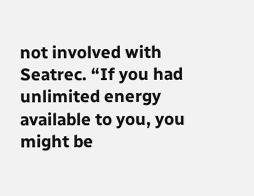not involved with Seatrec. “If you had unlimited energy available to you, you might be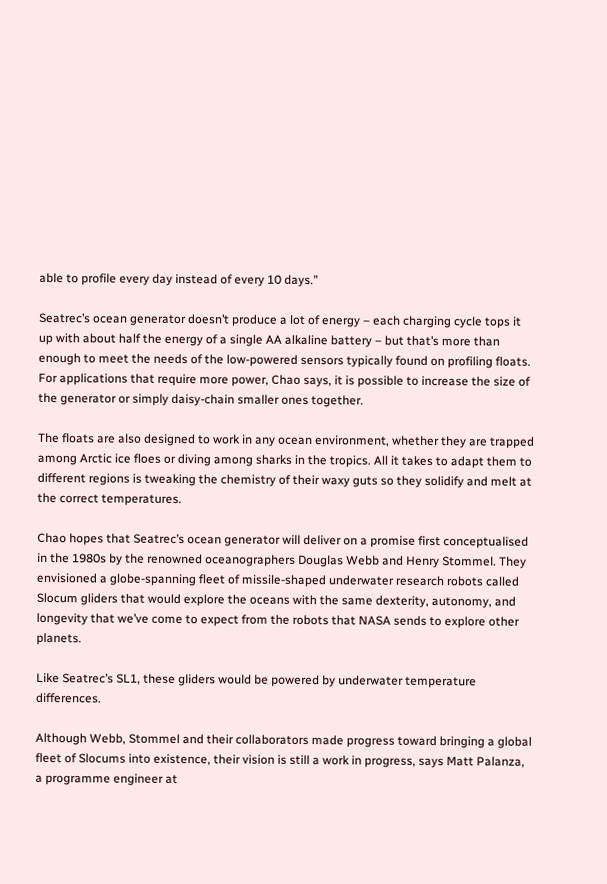able to profile every day instead of every 10 days.”

Seatrec’s ocean generator doesn’t produce a lot of energy – each charging cycle tops it up with about half the energy of a single AA alkaline battery – but that’s more than enough to meet the needs of the low-powered sensors typically found on profiling floats. For applications that require more power, Chao says, it is possible to increase the size of the generator or simply daisy-chain smaller ones together.

The floats are also designed to work in any ocean environment, whether they are trapped among Arctic ice floes or diving among sharks in the tropics. All it takes to adapt them to different regions is tweaking the chemistry of their waxy guts so they solidify and melt at the correct temperatures.

Chao hopes that Seatrec’s ocean generator will deliver on a promise first conceptualised in the 1980s by the renowned oceanographers Douglas Webb and Henry Stommel. They envisioned a globe-spanning fleet of missile-shaped underwater research robots called Slocum gliders that would explore the oceans with the same dexterity, autonomy, and longevity that we’ve come to expect from the robots that NASA sends to explore other planets.

Like Seatrec’s SL1, these gliders would be powered by underwater temperature differences.

Although Webb, Stommel and their collaborators made progress toward bringing a global fleet of Slocums into existence, their vision is still a work in progress, says Matt Palanza, a programme engineer at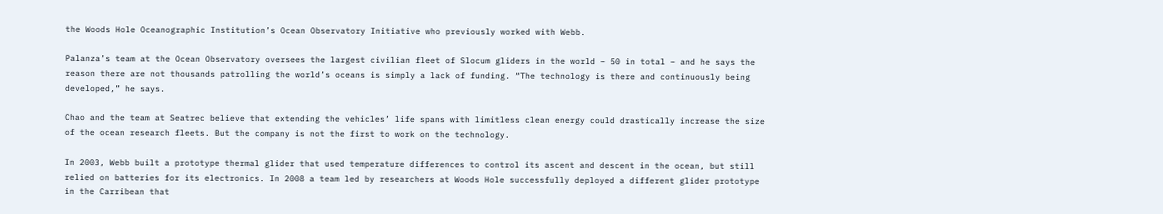the Woods Hole Oceanographic Institution’s Ocean Observatory Initiative who previously worked with Webb.

Palanza’s team at the Ocean Observatory oversees the largest civilian fleet of Slocum gliders in the world – 50 in total – and he says the reason there are not thousands patrolling the world’s oceans is simply a lack of funding. “The technology is there and continuously being developed,” he says.

Chao and the team at Seatrec believe that extending the vehicles’ life spans with limitless clean energy could drastically increase the size of the ocean research fleets. But the company is not the first to work on the technology.

In 2003, Webb built a prototype thermal glider that used temperature differences to control its ascent and descent in the ocean, but still relied on batteries for its electronics. In 2008 a team led by researchers at Woods Hole successfully deployed a different glider prototype in the Carribean that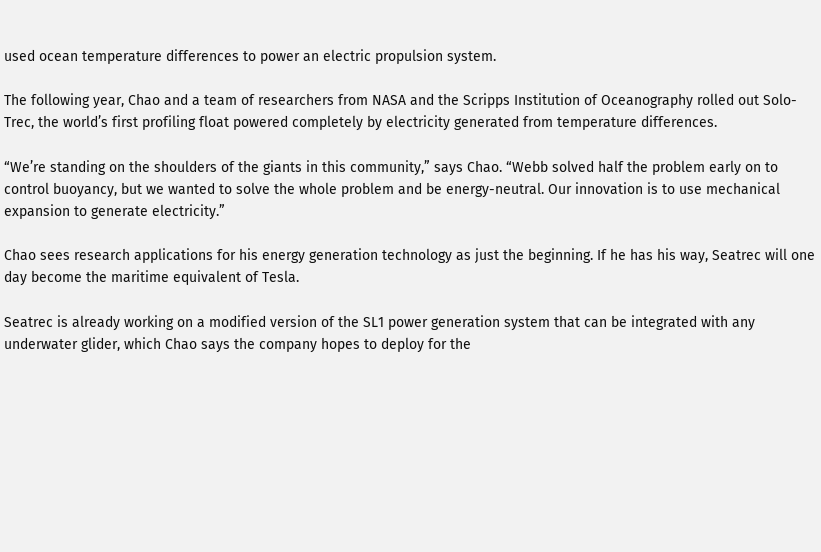used ocean temperature differences to power an electric propulsion system.

The following year, Chao and a team of researchers from NASA and the Scripps Institution of Oceanography rolled out Solo-Trec, the world’s first profiling float powered completely by electricity generated from temperature differences.

“We’re standing on the shoulders of the giants in this community,” says Chao. “Webb solved half the problem early on to control buoyancy, but we wanted to solve the whole problem and be energy-neutral. Our innovation is to use mechanical expansion to generate electricity.”

Chao sees research applications for his energy generation technology as just the beginning. If he has his way, Seatrec will one day become the maritime equivalent of Tesla.

Seatrec is already working on a modified version of the SL1 power generation system that can be integrated with any underwater glider, which Chao says the company hopes to deploy for the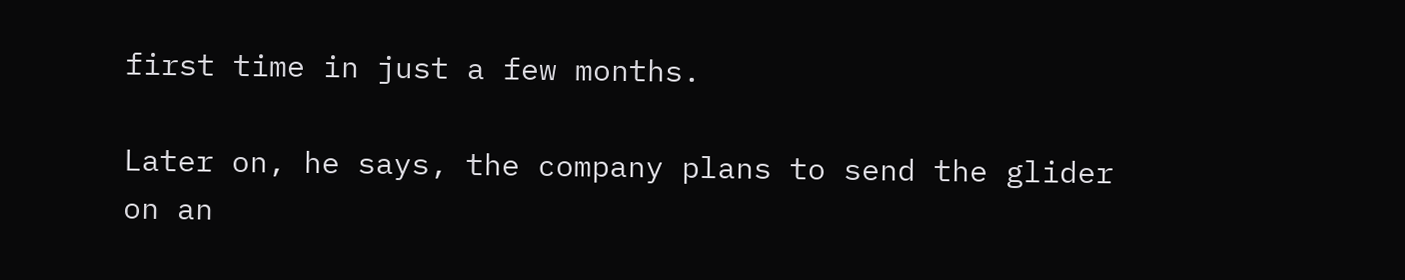first time in just a few months.

Later on, he says, the company plans to send the glider on an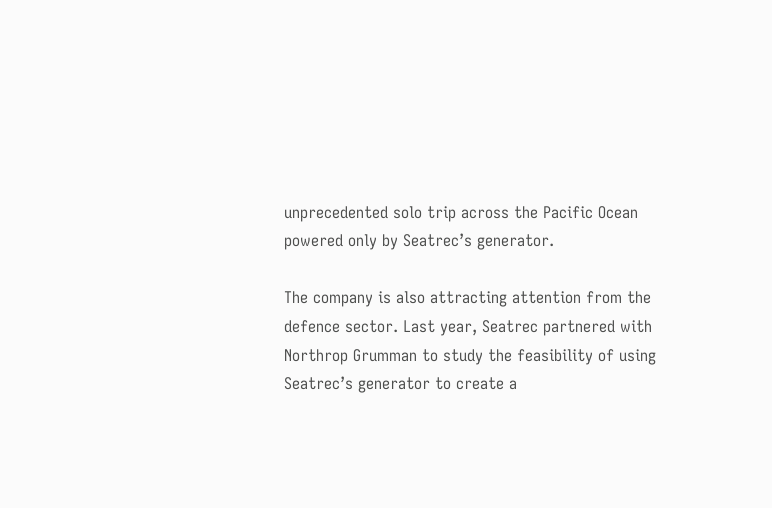unprecedented solo trip across the Pacific Ocean powered only by Seatrec’s generator.

The company is also attracting attention from the defence sector. Last year, Seatrec partnered with Northrop Grumman to study the feasibility of using Seatrec’s generator to create a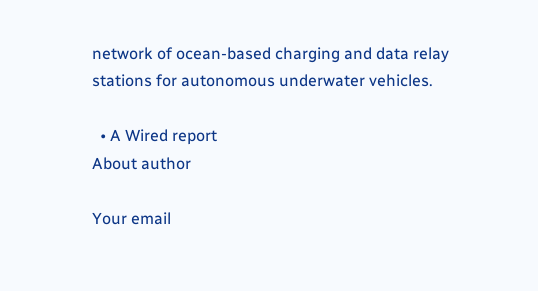network of ocean-based charging and data relay stations for autonomous underwater vehicles.

  • A Wired report
About author

Your email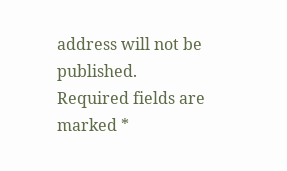address will not be published. Required fields are marked *